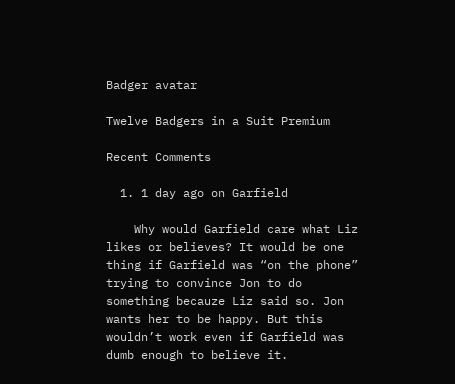Badger avatar

Twelve Badgers in a Suit Premium

Recent Comments

  1. 1 day ago on Garfield

    Why would Garfield care what Liz likes or believes? It would be one thing if Garfield was “on the phone” trying to convince Jon to do something becauze Liz said so. Jon wants her to be happy. But this wouldn’t work even if Garfield was dumb enough to believe it.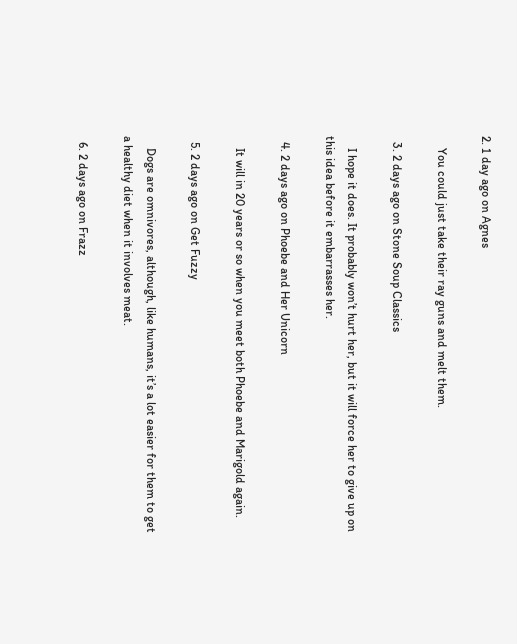2. 1 day ago on Agnes

    You could just take their ray guns and melt them.

  3. 2 days ago on Stone Soup Classics

    I hope it does. It probably won’t hurt her, but it will force her to give up on this idea before it embarrasses her.

  4. 2 days ago on Phoebe and Her Unicorn

    It will in 20 years or so when you meet both Phoebe and Marigold again.

  5. 2 days ago on Get Fuzzy

    Dogs are omnivores, although, like humans, it’s a lot easier for them to get a healthy diet when it involves meat.

  6. 2 days ago on Frazz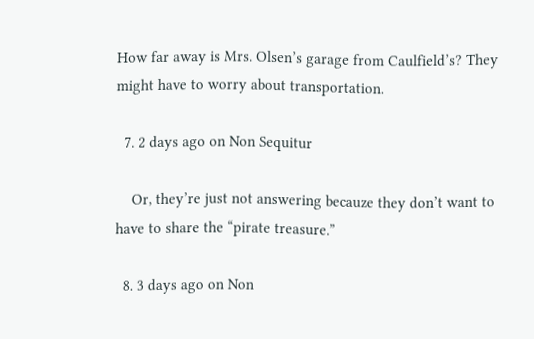How far away is Mrs. Olsen’s garage from Caulfield’s? They might have to worry about transportation.

  7. 2 days ago on Non Sequitur

    Or, they’re just not answering becauze they don’t want to have to share the “pirate treasure.”

  8. 3 days ago on Non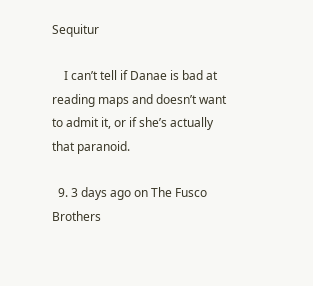Sequitur

    I can’t tell if Danae is bad at reading maps and doesn’t want to admit it, or if she’s actually that paranoid.

  9. 3 days ago on The Fusco Brothers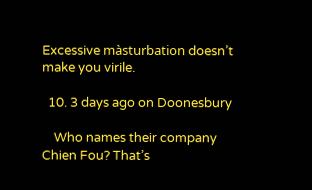Excessive màsturbation doesn’t make you virile.

  10. 3 days ago on Doonesbury

    Who names their company Chien Fou? That’s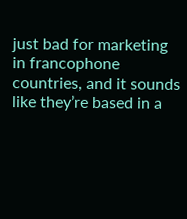just bad for marketing in francophone countries, and it sounds like they’re based in a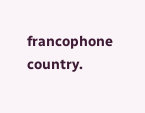francophone country.